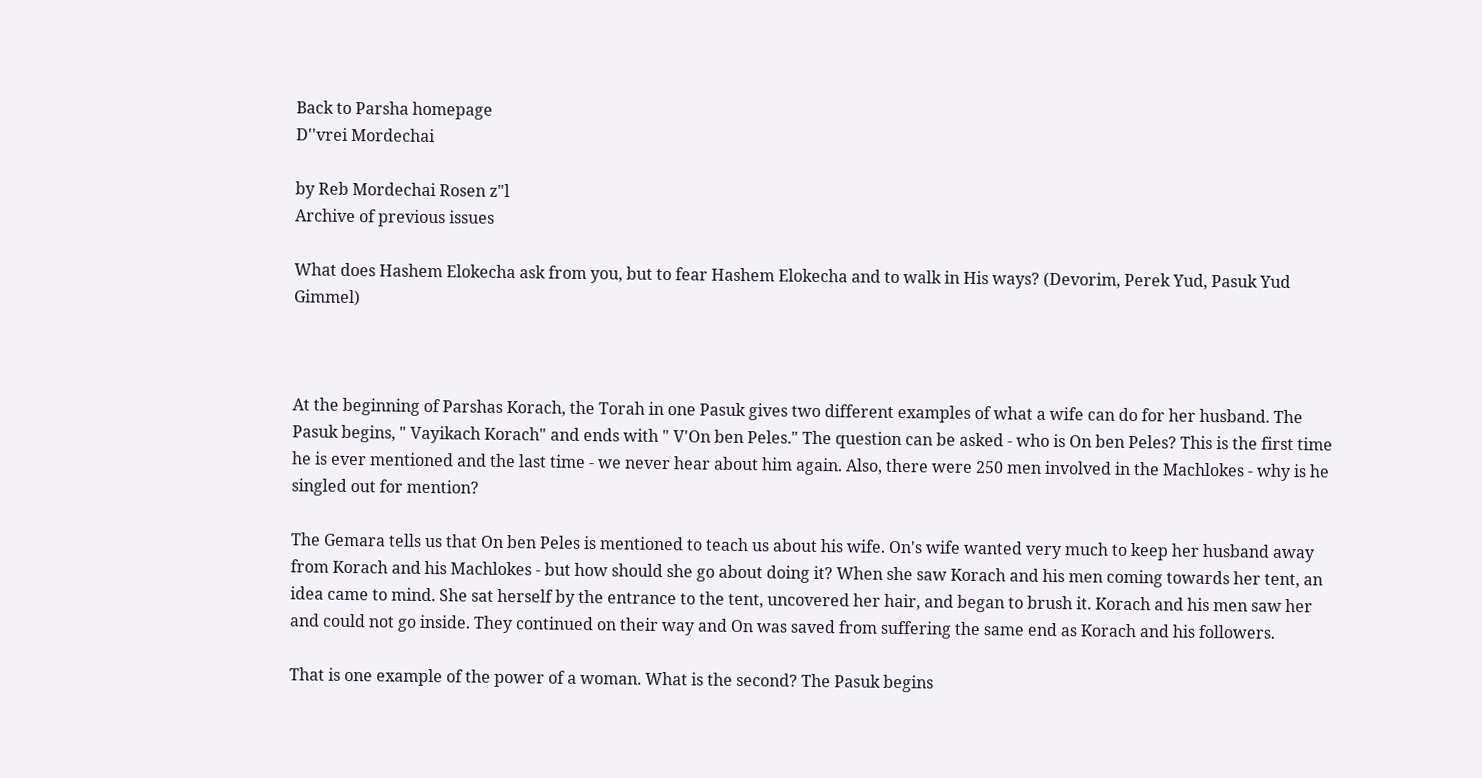Back to Parsha homepage
D''vrei Mordechai

by Reb Mordechai Rosen z"l
Archive of previous issues

What does Hashem Elokecha ask from you, but to fear Hashem Elokecha and to walk in His ways? (Devorim, Perek Yud, Pasuk Yud Gimmel)



At the beginning of Parshas Korach, the Torah in one Pasuk gives two different examples of what a wife can do for her husband. The Pasuk begins, " Vayikach Korach" and ends with " V'On ben Peles." The question can be asked - who is On ben Peles? This is the first time he is ever mentioned and the last time - we never hear about him again. Also, there were 250 men involved in the Machlokes - why is he singled out for mention?

The Gemara tells us that On ben Peles is mentioned to teach us about his wife. On's wife wanted very much to keep her husband away from Korach and his Machlokes - but how should she go about doing it? When she saw Korach and his men coming towards her tent, an idea came to mind. She sat herself by the entrance to the tent, uncovered her hair, and began to brush it. Korach and his men saw her and could not go inside. They continued on their way and On was saved from suffering the same end as Korach and his followers.

That is one example of the power of a woman. What is the second? The Pasuk begins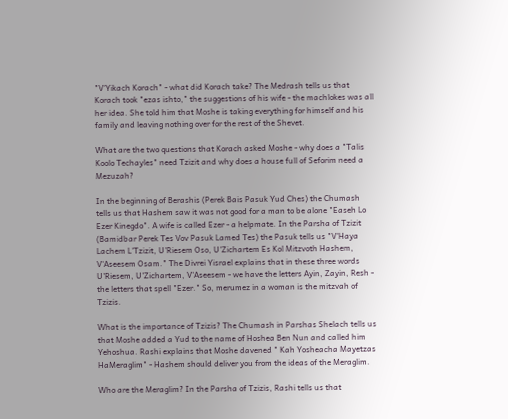"V'Yikach Korach" - what did Korach take? The Medrash tells us that Korach took "ezas ishto," the suggestions of his wife - the machlokes was all her idea. She told him that Moshe is taking everything for himself and his family and leaving nothing over for the rest of the Shevet.

What are the two questions that Korach asked Moshe - why does a "Talis Koolo Techayles" need Tzizit and why does a house full of Seforim need a Mezuzah?

In the beginning of Berashis (Perek Bais Pasuk Yud Ches) the Chumash tells us that Hashem saw it was not good for a man to be alone "Easeh Lo Ezer Kinegdo". A wife is called Ezer - a helpmate. In the Parsha of Tzizit (Bamidbar Perek Tes Vov Pasuk Lamed Tes) the Pasuk tells us "V'Haya Lachem L'Tzizit, U'Riesem Oso, U'Zichartem Es Kol Mitzvoth Hashem, V'Aseesem Osam." The Divrei Yisrael explains that in these three words U'Riesem, U'Zichartem, V'Aseesem - we have the letters Ayin, Zayin, Resh - the letters that spell "Ezer." So, merumez in a woman is the mitzvah of Tzizis.

What is the importance of Tzizis? The Chumash in Parshas Shelach tells us that Moshe added a Yud to the name of Hoshea Ben Nun and called him Yehoshua. Rashi explains that Moshe davened " Kah Yosheacha Mayetzas HaMeraglim" - Hashem should deliver you from the ideas of the Meraglim.

Who are the Meraglim? In the Parsha of Tzizis, Rashi tells us that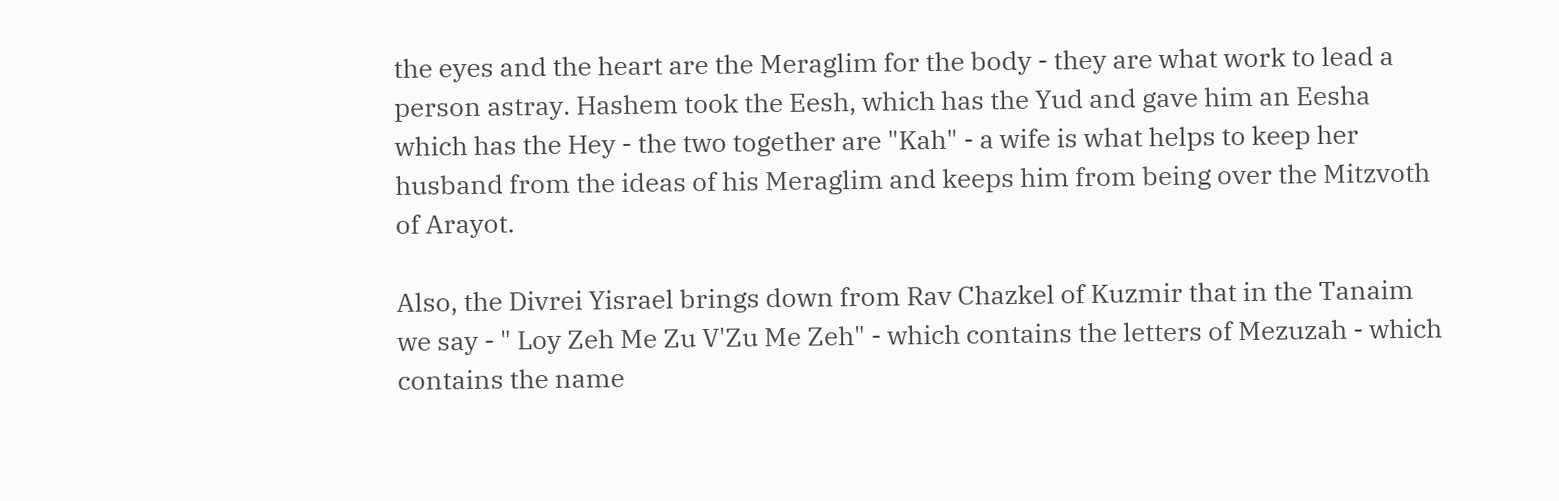the eyes and the heart are the Meraglim for the body - they are what work to lead a person astray. Hashem took the Eesh, which has the Yud and gave him an Eesha which has the Hey - the two together are "Kah" - a wife is what helps to keep her husband from the ideas of his Meraglim and keeps him from being over the Mitzvoth of Arayot.

Also, the Divrei Yisrael brings down from Rav Chazkel of Kuzmir that in the Tanaim we say - " Loy Zeh Me Zu V'Zu Me Zeh" - which contains the letters of Mezuzah - which contains the name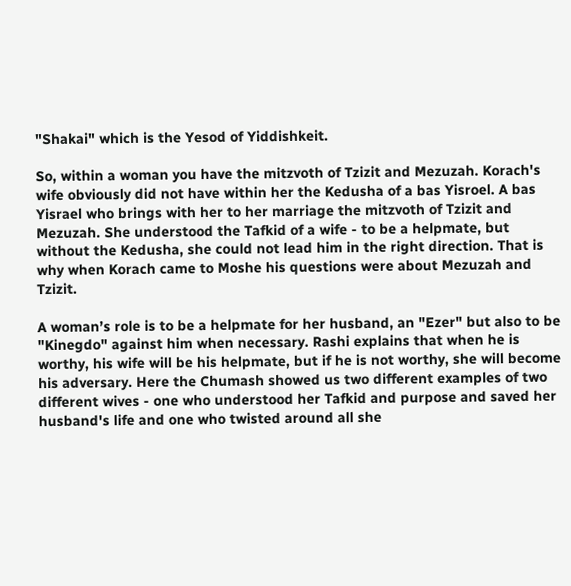"Shakai" which is the Yesod of Yiddishkeit.

So, within a woman you have the mitzvoth of Tzizit and Mezuzah. Korach's wife obviously did not have within her the Kedusha of a bas Yisroel. A bas Yisrael who brings with her to her marriage the mitzvoth of Tzizit and Mezuzah. She understood the Tafkid of a wife - to be a helpmate, but without the Kedusha, she could not lead him in the right direction. That is why when Korach came to Moshe his questions were about Mezuzah and Tzizit.

A woman’s role is to be a helpmate for her husband, an "Ezer" but also to be "Kinegdo" against him when necessary. Rashi explains that when he is worthy, his wife will be his helpmate, but if he is not worthy, she will become his adversary. Here the Chumash showed us two different examples of two different wives - one who understood her Tafkid and purpose and saved her husband's life and one who twisted around all she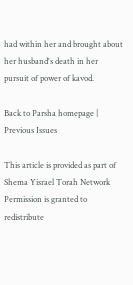had within her and brought about her husband's death in her pursuit of power of kavod.

Back to Parsha homepage | Previous Issues

This article is provided as part of Shema Yisrael Torah Network
Permission is granted to redistribute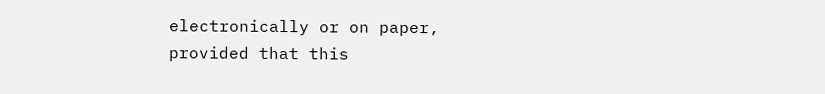electronically or on paper,
provided that this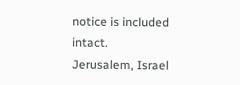notice is included intact.
Jerusalem, Israel